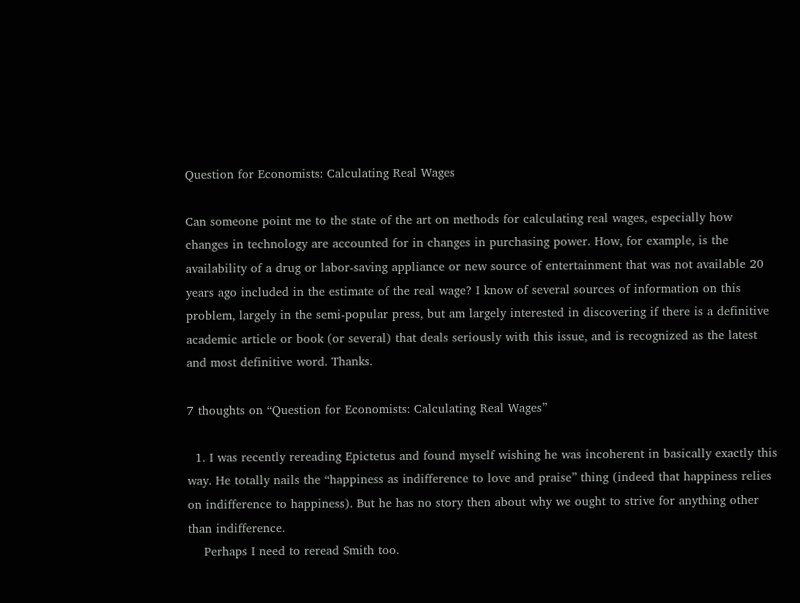Question for Economists: Calculating Real Wages

Can someone point me to the state of the art on methods for calculating real wages, especially how changes in technology are accounted for in changes in purchasing power. How, for example, is the availability of a drug or labor-saving appliance or new source of entertainment that was not available 20 years ago included in the estimate of the real wage? I know of several sources of information on this problem, largely in the semi-popular press, but am largely interested in discovering if there is a definitive academic article or book (or several) that deals seriously with this issue, and is recognized as the latest and most definitive word. Thanks.

7 thoughts on “Question for Economists: Calculating Real Wages”

  1. I was recently rereading Epictetus and found myself wishing he was incoherent in basically exactly this way. He totally nails the “happiness as indifference to love and praise” thing (indeed that happiness relies on indifference to happiness). But he has no story then about why we ought to strive for anything other than indifference.
    Perhaps I need to reread Smith too.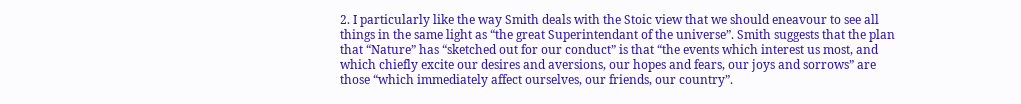2. I particularly like the way Smith deals with the Stoic view that we should eneavour to see all things in the same light as “the great Superintendant of the universe”. Smith suggests that the plan that “Nature” has “sketched out for our conduct” is that “the events which interest us most, and which chiefly excite our desires and aversions, our hopes and fears, our joys and sorrows” are those “which immediately affect ourselves, our friends, our country”.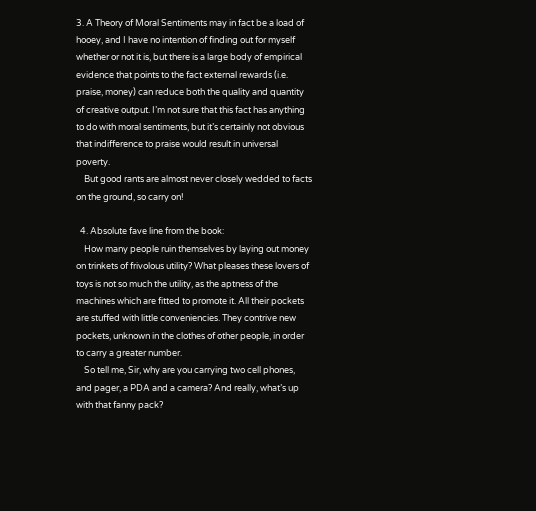3. A Theory of Moral Sentiments may in fact be a load of hooey, and I have no intention of finding out for myself whether or not it is, but there is a large body of empirical evidence that points to the fact external rewards (i.e. praise, money) can reduce both the quality and quantity of creative output. I’m not sure that this fact has anything to do with moral sentiments, but it’s certainly not obvious that indifference to praise would result in universal poverty.
    But good rants are almost never closely wedded to facts on the ground, so carry on!

  4. Absolute fave line from the book:
    How many people ruin themselves by laying out money on trinkets of frivolous utility? What pleases these lovers of toys is not so much the utility, as the aptness of the machines which are fitted to promote it. All their pockets are stuffed with little conveniencies. They contrive new pockets, unknown in the clothes of other people, in order to carry a greater number.
    So tell me, Sir, why are you carrying two cell phones, and pager, a PDA and a camera? And really, what’s up with that fanny pack?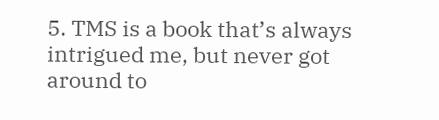5. TMS is a book that’s always intrigued me, but never got around to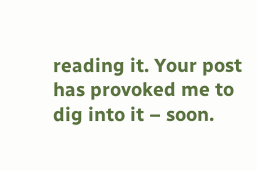reading it. Your post has provoked me to dig into it – soon.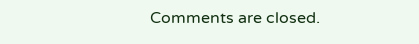Comments are closed.